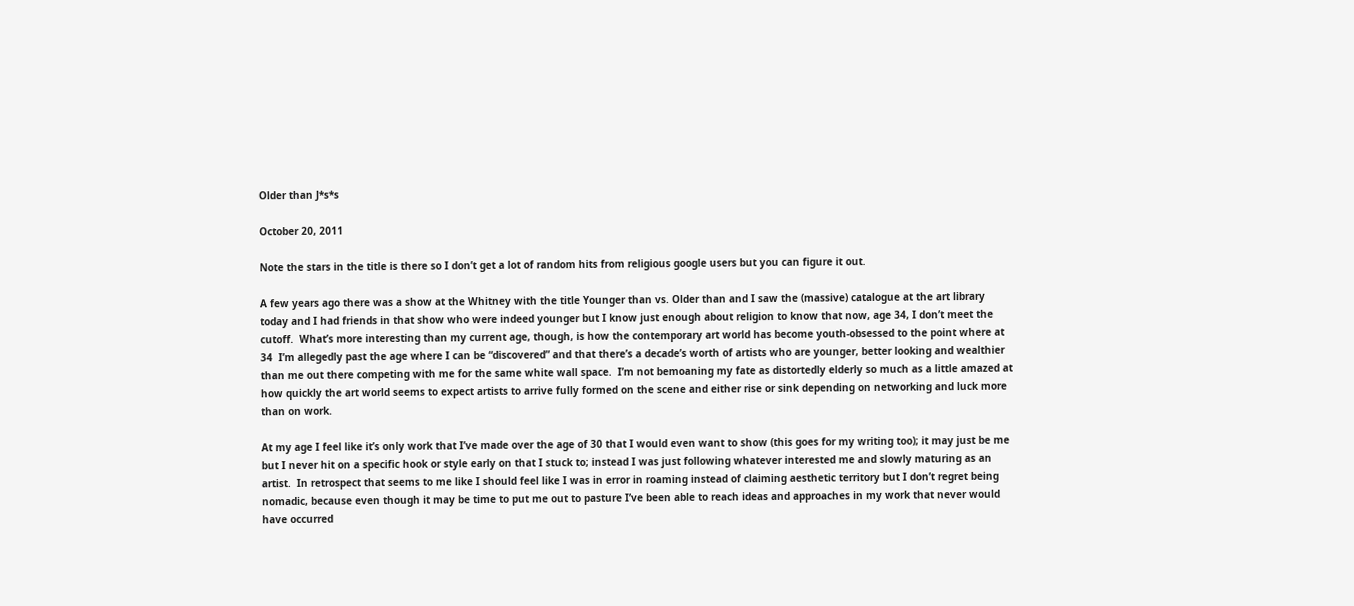Older than J*s*s

October 20, 2011

Note the stars in the title is there so I don’t get a lot of random hits from religious google users but you can figure it out.

A few years ago there was a show at the Whitney with the title Younger than vs. Older than and I saw the (massive) catalogue at the art library today and I had friends in that show who were indeed younger but I know just enough about religion to know that now, age 34, I don’t meet the cutoff.  What’s more interesting than my current age, though, is how the contemporary art world has become youth-obsessed to the point where at 34  I’m allegedly past the age where I can be “discovered” and that there’s a decade’s worth of artists who are younger, better looking and wealthier than me out there competing with me for the same white wall space.  I’m not bemoaning my fate as distortedly elderly so much as a little amazed at how quickly the art world seems to expect artists to arrive fully formed on the scene and either rise or sink depending on networking and luck more than on work.

At my age I feel like it’s only work that I’ve made over the age of 30 that I would even want to show (this goes for my writing too); it may just be me but I never hit on a specific hook or style early on that I stuck to; instead I was just following whatever interested me and slowly maturing as an artist.  In retrospect that seems to me like I should feel like I was in error in roaming instead of claiming aesthetic territory but I don’t regret being nomadic, because even though it may be time to put me out to pasture I’ve been able to reach ideas and approaches in my work that never would have occurred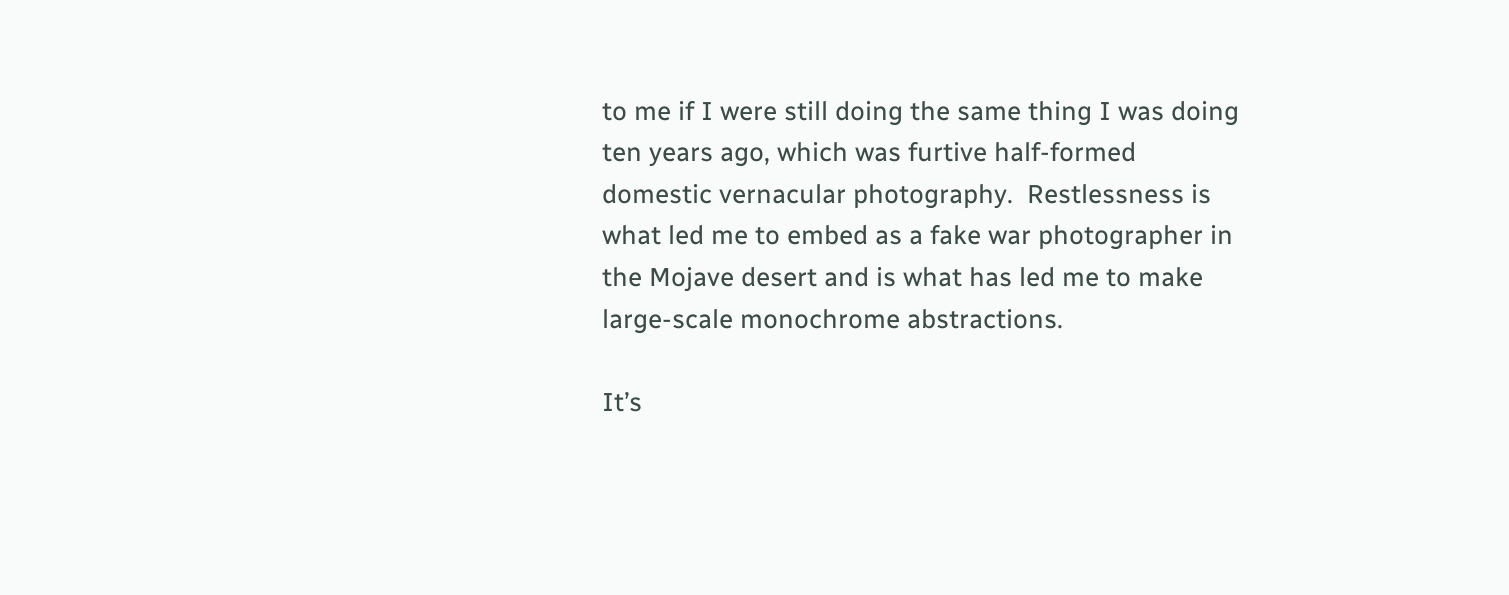to me if I were still doing the same thing I was doing ten years ago, which was furtive half-formed domestic vernacular photography.  Restlessness is what led me to embed as a fake war photographer in the Mojave desert and is what has led me to make large-scale monochrome abstractions.

It’s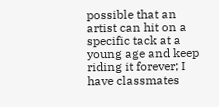possible that an artist can hit on a specific tack at a young age and keep riding it forever; I have classmates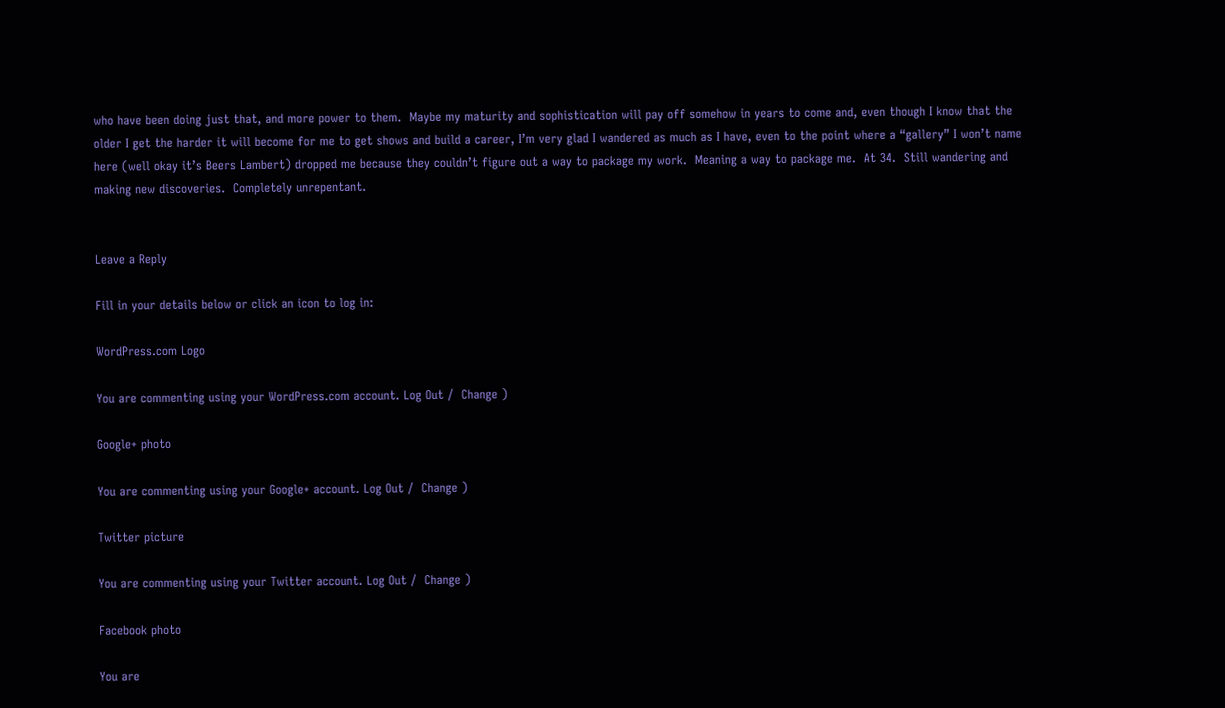who have been doing just that, and more power to them.  Maybe my maturity and sophistication will pay off somehow in years to come and, even though I know that the older I get the harder it will become for me to get shows and build a career, I’m very glad I wandered as much as I have, even to the point where a “gallery” I won’t name here (well okay it’s Beers Lambert) dropped me because they couldn’t figure out a way to package my work.  Meaning a way to package me.  At 34.  Still wandering and making new discoveries.  Completely unrepentant.


Leave a Reply

Fill in your details below or click an icon to log in:

WordPress.com Logo

You are commenting using your WordPress.com account. Log Out /  Change )

Google+ photo

You are commenting using your Google+ account. Log Out /  Change )

Twitter picture

You are commenting using your Twitter account. Log Out /  Change )

Facebook photo

You are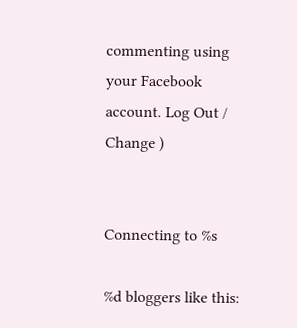commenting using your Facebook account. Log Out /  Change )


Connecting to %s

%d bloggers like this: